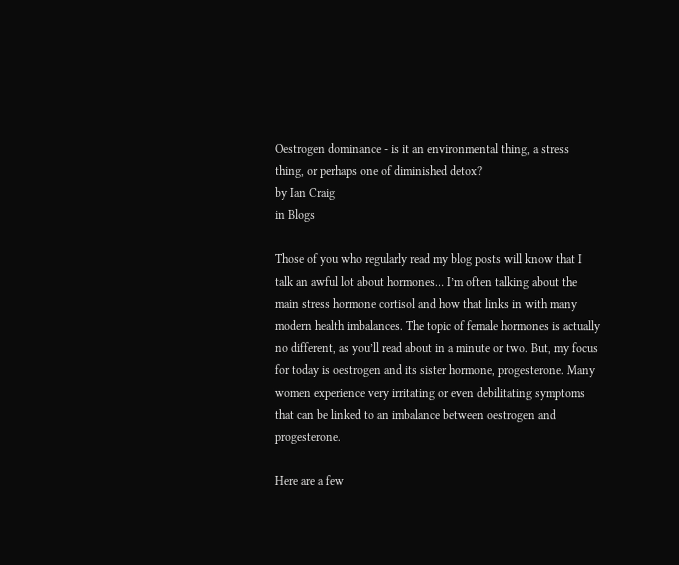Oestrogen dominance - is it an environmental thing, a stress thing, or perhaps one of diminished detox?
by Ian Craig
in Blogs

Those of you who regularly read my blog posts will know that I talk an awful lot about hormones… I’m often talking about the main stress hormone cortisol and how that links in with many modern health imbalances. The topic of female hormones is actually no different, as you’ll read about in a minute or two. But, my focus for today is oestrogen and its sister hormone, progesterone. Many women experience very irritating or even debilitating symptoms that can be linked to an imbalance between oestrogen and progesterone.

Here are a few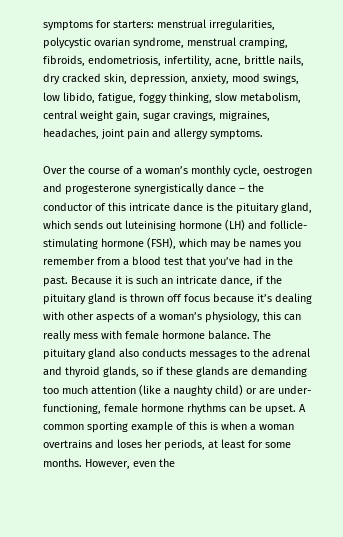symptoms for starters: menstrual irregularities, polycystic ovarian syndrome, menstrual cramping, fibroids, endometriosis, infertility, acne, brittle nails, dry cracked skin, depression, anxiety, mood swings, low libido, fatigue, foggy thinking, slow metabolism, central weight gain, sugar cravings, migraines, headaches, joint pain and allergy symptoms.

Over the course of a woman’s monthly cycle, oestrogen and progesterone synergistically dance – the conductor of this intricate dance is the pituitary gland, which sends out luteinising hormone (LH) and follicle-stimulating hormone (FSH), which may be names you remember from a blood test that you’ve had in the past. Because it is such an intricate dance, if the pituitary gland is thrown off focus because it’s dealing with other aspects of a woman’s physiology, this can really mess with female hormone balance. The pituitary gland also conducts messages to the adrenal and thyroid glands, so if these glands are demanding too much attention (like a naughty child) or are under-functioning, female hormone rhythms can be upset. A common sporting example of this is when a woman overtrains and loses her periods, at least for some months. However, even the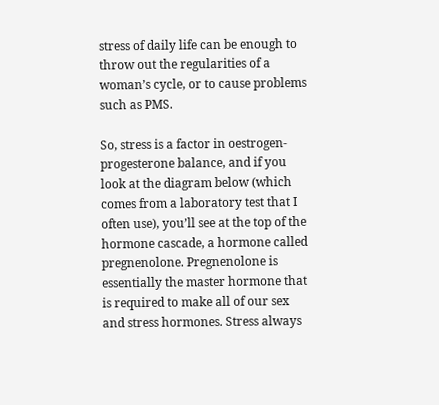stress of daily life can be enough to throw out the regularities of a woman’s cycle, or to cause problems such as PMS.

So, stress is a factor in oestrogen-progesterone balance, and if you look at the diagram below (which comes from a laboratory test that I often use), you’ll see at the top of the hormone cascade, a hormone called pregnenolone. Pregnenolone is essentially the master hormone that is required to make all of our sex and stress hormones. Stress always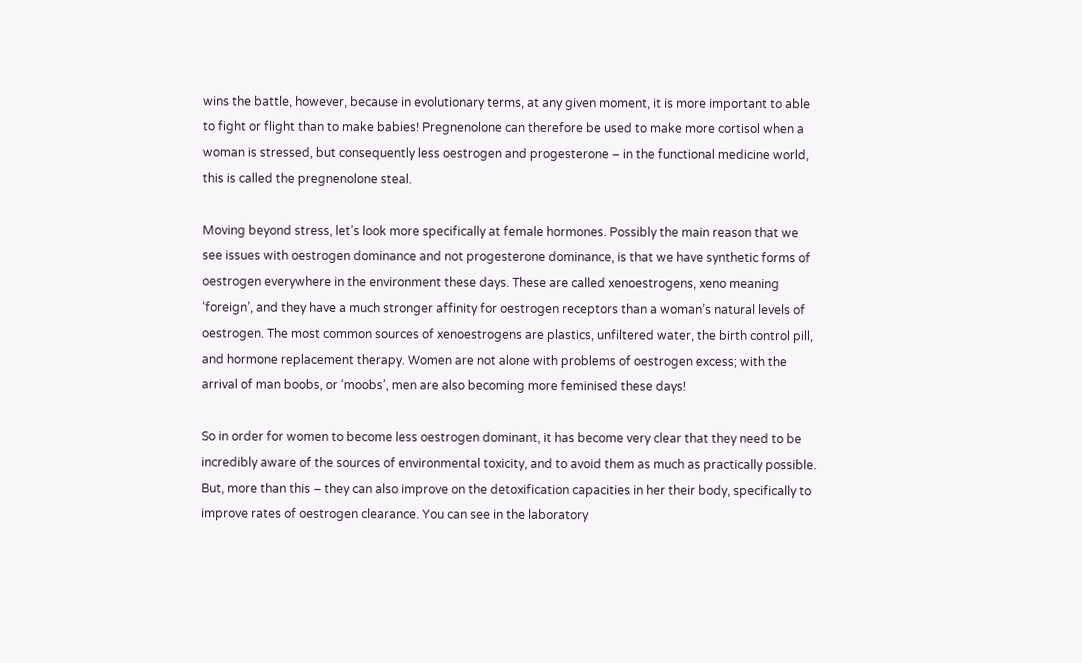wins the battle, however, because in evolutionary terms, at any given moment, it is more important to able to fight or flight than to make babies! Pregnenolone can therefore be used to make more cortisol when a woman is stressed, but consequently less oestrogen and progesterone – in the functional medicine world, this is called the pregnenolone steal.

Moving beyond stress, let’s look more specifically at female hormones. Possibly the main reason that we see issues with oestrogen dominance and not progesterone dominance, is that we have synthetic forms of oestrogen everywhere in the environment these days. These are called xenoestrogens, xeno meaning ‘foreign’, and they have a much stronger affinity for oestrogen receptors than a woman’s natural levels of oestrogen. The most common sources of xenoestrogens are plastics, unfiltered water, the birth control pill, and hormone replacement therapy. Women are not alone with problems of oestrogen excess; with the arrival of man boobs, or ‘moobs’, men are also becoming more feminised these days!

So in order for women to become less oestrogen dominant, it has become very clear that they need to be incredibly aware of the sources of environmental toxicity, and to avoid them as much as practically possible. But, more than this – they can also improve on the detoxification capacities in her their body, specifically to improve rates of oestrogen clearance. You can see in the laboratory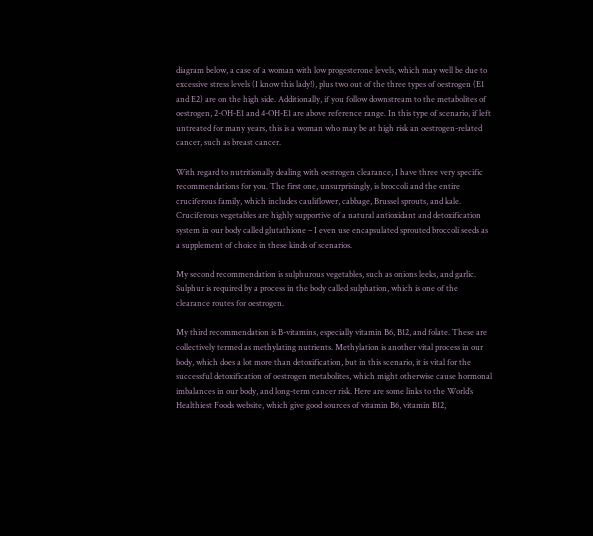diagram below, a case of a woman with low progesterone levels, which may well be due to excessive stress levels (I know this lady!), plus two out of the three types of oestrogen (E1 and E2) are on the high side. Additionally, if you follow downstream to the metabolites of oestrogen, 2-OH-E1 and 4-OH-E1 are above reference range. In this type of scenario, if left untreated for many years, this is a woman who may be at high risk an oestrogen-related cancer, such as breast cancer.

With regard to nutritionally dealing with oestrogen clearance, I have three very specific recommendations for you. The first one, unsurprisingly, is broccoli and the entire cruciferous family, which includes cauliflower, cabbage, Brussel sprouts, and kale. Cruciferous vegetables are highly supportive of a natural antioxidant and detoxification system in our body called glutathione – I even use encapsulated sprouted broccoli seeds as a supplement of choice in these kinds of scenarios.

My second recommendation is sulphurous vegetables, such as onions leeks, and garlic. Sulphur is required by a process in the body called sulphation, which is one of the clearance routes for oestrogen.

My third recommendation is B-vitamins, especially vitamin B6, B12, and folate. These are collectively termed as methylating nutrients. Methylation is another vital process in our body, which does a lot more than detoxification, but in this scenario, it is vital for the successful detoxification of oestrogen metabolites, which might otherwise cause hormonal imbalances in our body, and long-term cancer risk. Here are some links to the World’s Healthiest Foods website, which give good sources of vitamin B6, vitamin B12,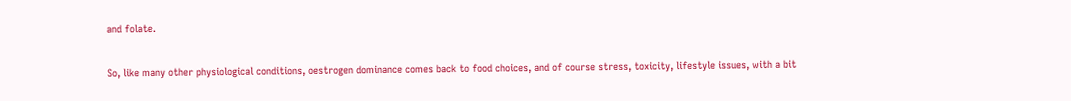and folate.

So, like many other physiological conditions, oestrogen dominance comes back to food choices, and of course stress, toxicity, lifestyle issues, with a bit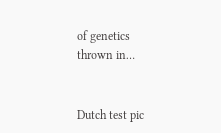of genetics thrown in…


Dutch test pic